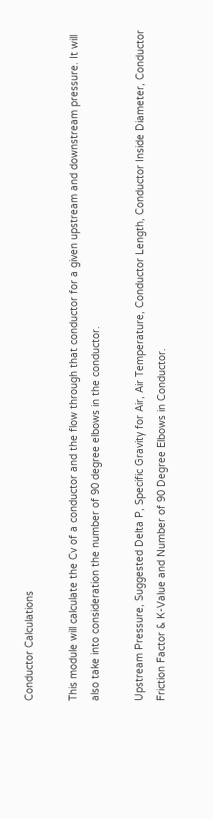Conductor Calculations

This module will calculate the Cv of a conductor and the flow through that conductor for a given upstream and downstream pressure. It will also take into consideration the number of 90 degree elbows in the conductor.

Upstream Pressure, Suggested Delta P, Specific Gravity for Air, Air Temperature, Conductor Length, Conductor Inside Diameter, Conductor Friction Factor & K-Value and Number of 90 Degree Elbows in Conductor.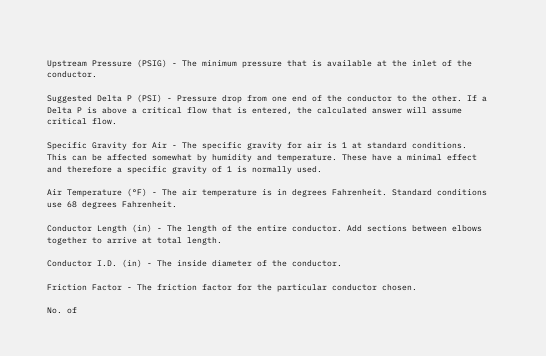Upstream Pressure (PSIG) - The minimum pressure that is available at the inlet of the conductor.

Suggested Delta P (PSI) - Pressure drop from one end of the conductor to the other. If a Delta P is above a critical flow that is entered, the calculated answer will assume critical flow.

Specific Gravity for Air - The specific gravity for air is 1 at standard conditions. This can be affected somewhat by humidity and temperature. These have a minimal effect and therefore a specific gravity of 1 is normally used.

Air Temperature (°F) - The air temperature is in degrees Fahrenheit. Standard conditions use 68 degrees Fahrenheit.

Conductor Length (in) - The length of the entire conductor. Add sections between elbows together to arrive at total length.

Conductor I.D. (in) - The inside diameter of the conductor.

Friction Factor - The friction factor for the particular conductor chosen.

No. of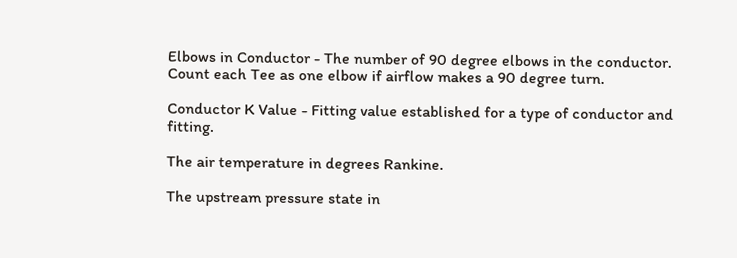Elbows in Conductor - The number of 90 degree elbows in the conductor. Count each Tee as one elbow if airflow makes a 90 degree turn.

Conductor K Value - Fitting value established for a type of conductor and fitting.

The air temperature in degrees Rankine.

The upstream pressure state in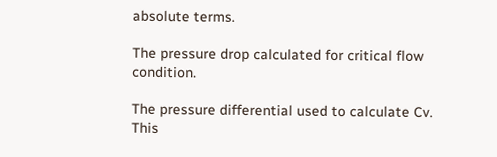absolute terms.

The pressure drop calculated for critical flow condition.

The pressure differential used to calculate Cv. This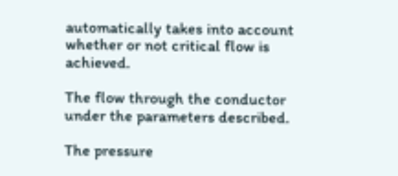automatically takes into account whether or not critical flow is achieved.

The flow through the conductor under the parameters described.

The pressure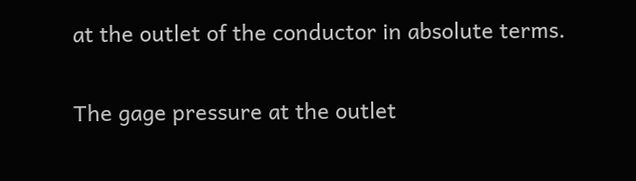at the outlet of the conductor in absolute terms.

The gage pressure at the outlet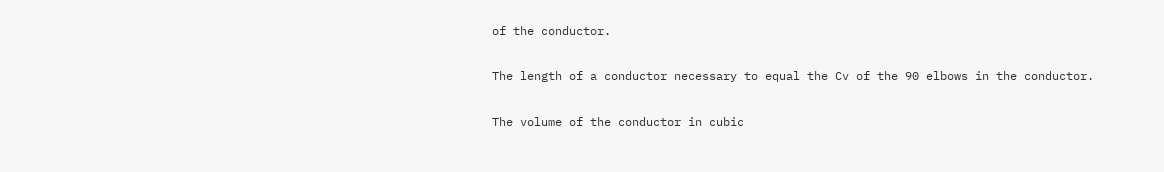of the conductor.

The length of a conductor necessary to equal the Cv of the 90 elbows in the conductor.

The volume of the conductor in cubic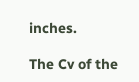inches.

The Cv of the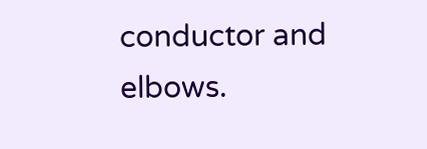conductor and elbows.